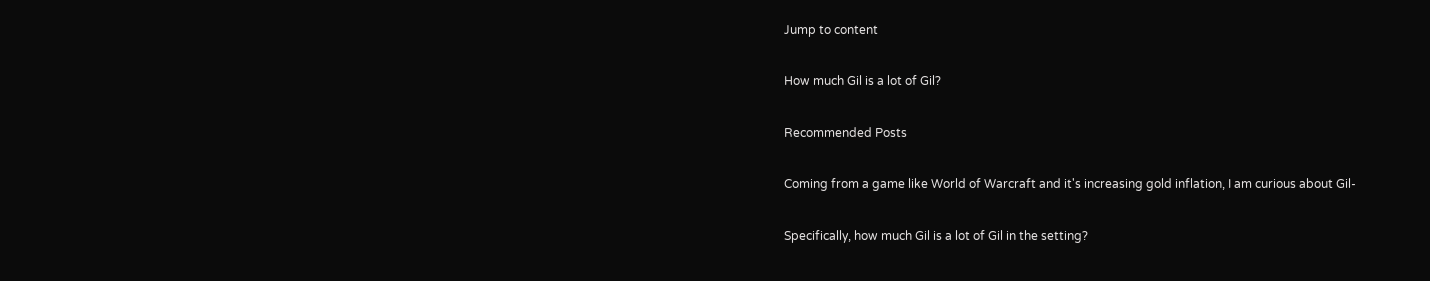Jump to content

How much Gil is a lot of Gil?

Recommended Posts

Coming from a game like World of Warcraft and it's increasing gold inflation, I am curious about Gil-

Specifically, how much Gil is a lot of Gil in the setting?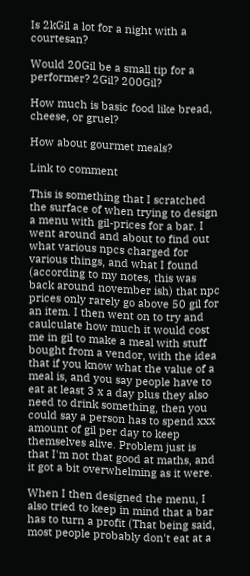Is 2kGil a lot for a night with a courtesan?

Would 20Gil be a small tip for a performer? 2Gil? 200Gil?

How much is basic food like bread, cheese, or gruel?

How about gourmet meals?

Link to comment

This is something that I scratched the surface of when trying to design a menu with gil-prices for a bar. I went around and about to find out what various npcs charged for various things, and what I found (according to my notes, this was back around november ish) that npc prices only rarely go above 50 gil for an item. I then went on to try and caulculate how much it would cost me in gil to make a meal with stuff bought from a vendor, with the idea that if you know what the value of a meal is, and you say people have to eat at least 3 x a day plus they also need to drink something, then you could say a person has to spend xxx amount of gil per day to keep themselves alive. Problem just is that I'm not that good at maths, and it got a bit overwhelming as it were.

When I then designed the menu, I also tried to keep in mind that a bar has to turn a profit (That being said, most people probably don't eat at a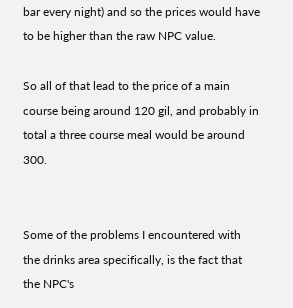bar every night) and so the prices would have to be higher than the raw NPC value.

So all of that lead to the price of a main course being around 120 gil, and probably in total a three course meal would be around 300.


Some of the problems I encountered with the drinks area specifically, is the fact that the NPC's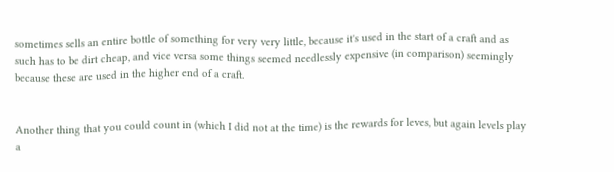sometimes sells an entire bottle of something for very very little, because it's used in the start of a craft and as such has to be dirt cheap, and vice versa some things seemed needlessly expensive (in comparison) seemingly because these are used in the higher end of a craft.


Another thing that you could count in (which I did not at the time) is the rewards for leves, but again levels play a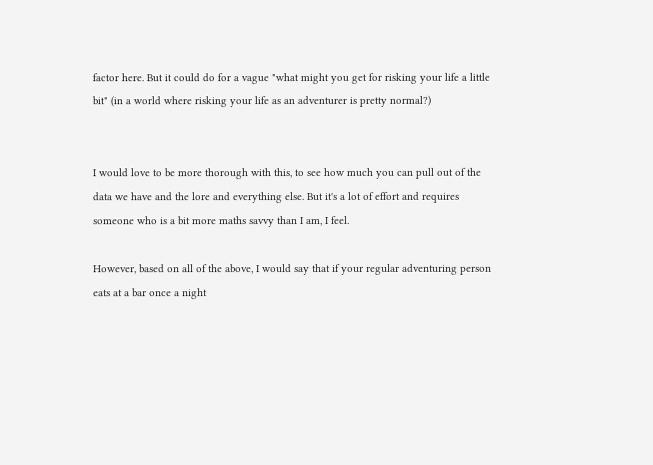factor here. But it could do for a vague "what might you get for risking your life a little bit" (in a world where risking your life as an adventurer is pretty normal?)


I would love to be more thorough with this, to see how much you can pull out of the data we have and the lore and everything else. But it's a lot of effort and requires someone who is a bit more maths savvy than I am, I feel.

However, based on all of the above, I would say that if your regular adventuring person eats at a bar once a night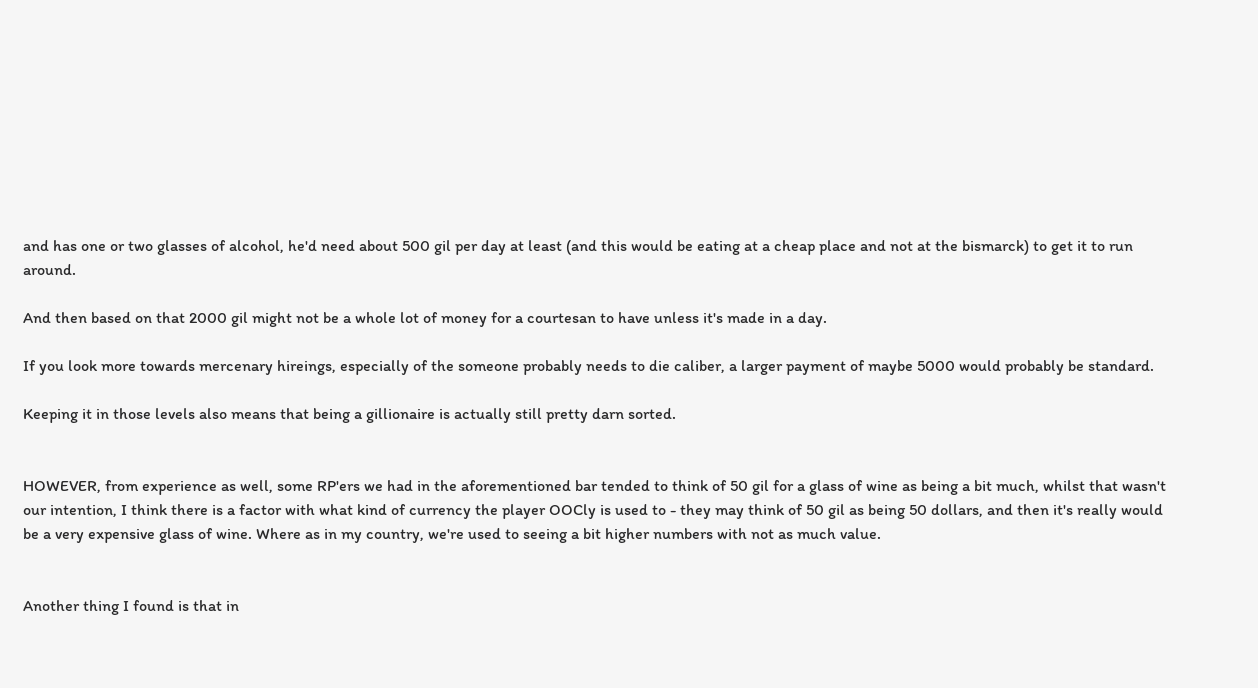and has one or two glasses of alcohol, he'd need about 500 gil per day at least (and this would be eating at a cheap place and not at the bismarck) to get it to run around.

And then based on that 2000 gil might not be a whole lot of money for a courtesan to have unless it's made in a day.

If you look more towards mercenary hireings, especially of the someone probably needs to die caliber, a larger payment of maybe 5000 would probably be standard.

Keeping it in those levels also means that being a gillionaire is actually still pretty darn sorted.


HOWEVER, from experience as well, some RP'ers we had in the aforementioned bar tended to think of 50 gil for a glass of wine as being a bit much, whilst that wasn't our intention, I think there is a factor with what kind of currency the player OOCly is used to - they may think of 50 gil as being 50 dollars, and then it's really would be a very expensive glass of wine. Where as in my country, we're used to seeing a bit higher numbers with not as much value.


Another thing I found is that in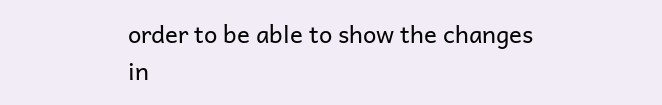order to be able to show the changes in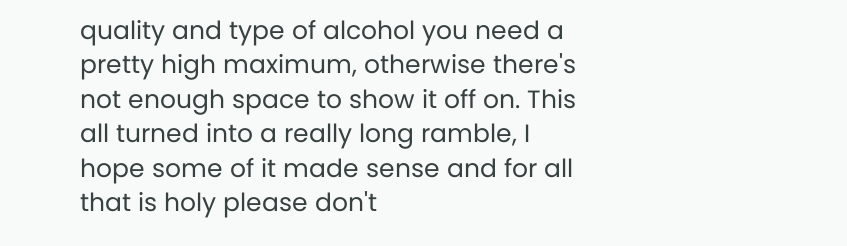quality and type of alcohol you need a pretty high maximum, otherwise there's not enough space to show it off on. This all turned into a really long ramble, I hope some of it made sense and for all that is holy please don't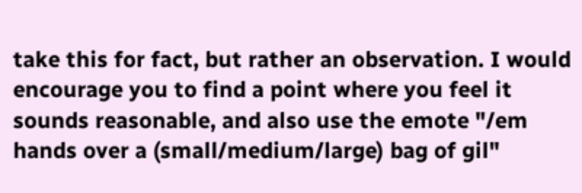take this for fact, but rather an observation. I would encourage you to find a point where you feel it sounds reasonable, and also use the emote "/em hands over a (small/medium/large) bag of gil"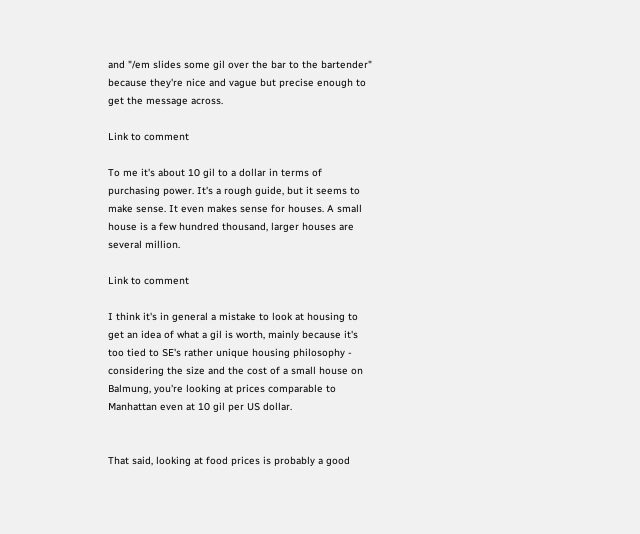and "/em slides some gil over the bar to the bartender" because they're nice and vague but precise enough to get the message across.

Link to comment

To me it's about 10 gil to a dollar in terms of purchasing power. It's a rough guide, but it seems to make sense. It even makes sense for houses. A small house is a few hundred thousand, larger houses are several million.

Link to comment

I think it's in general a mistake to look at housing to get an idea of what a gil is worth, mainly because it's too tied to SE's rather unique housing philosophy - considering the size and the cost of a small house on Balmung, you're looking at prices comparable to Manhattan even at 10 gil per US dollar.


That said, looking at food prices is probably a good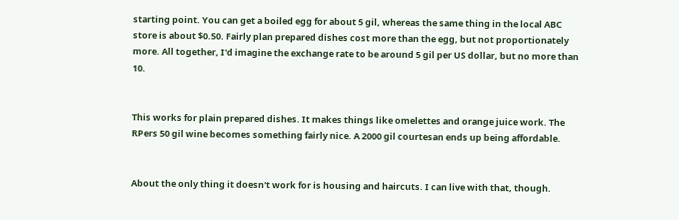starting point. You can get a boiled egg for about 5 gil, whereas the same thing in the local ABC store is about $0.50. Fairly plan prepared dishes cost more than the egg, but not proportionately more. All together, I'd imagine the exchange rate to be around 5 gil per US dollar, but no more than 10.


This works for plain prepared dishes. It makes things like omelettes and orange juice work. The RPers 50 gil wine becomes something fairly nice. A 2000 gil courtesan ends up being affordable.


About the only thing it doesn't work for is housing and haircuts. I can live with that, though.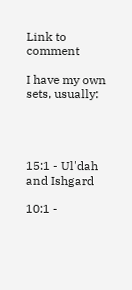Link to comment

I have my own sets, usually:




15:1 - Ul'dah and Ishgard

10:1 -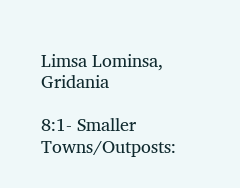Limsa Lominsa, Gridania

8:1- Smaller Towns/Outposts: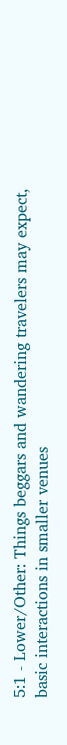5:1 - Lower/Other: Things beggars and wandering travelers may expect, basic interactions in smaller venues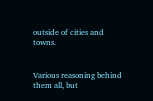outside of cities and towns.


Various reasoning behind them all, but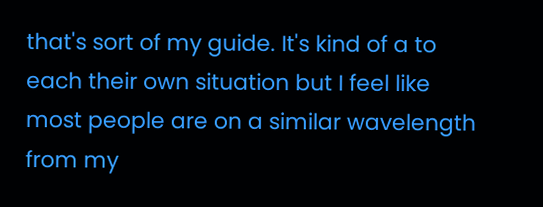that's sort of my guide. It's kind of a to each their own situation but I feel like most people are on a similar wavelength from my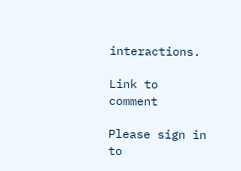interactions.

Link to comment

Please sign in to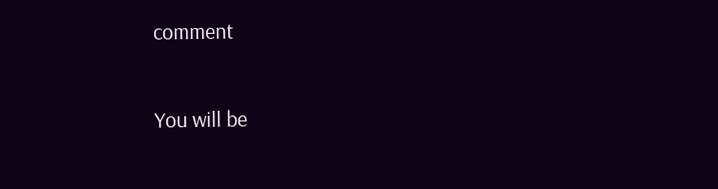comment

You will be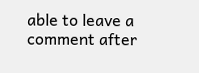able to leave a comment after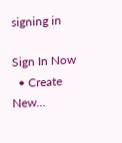signing in

Sign In Now
  • Create New...